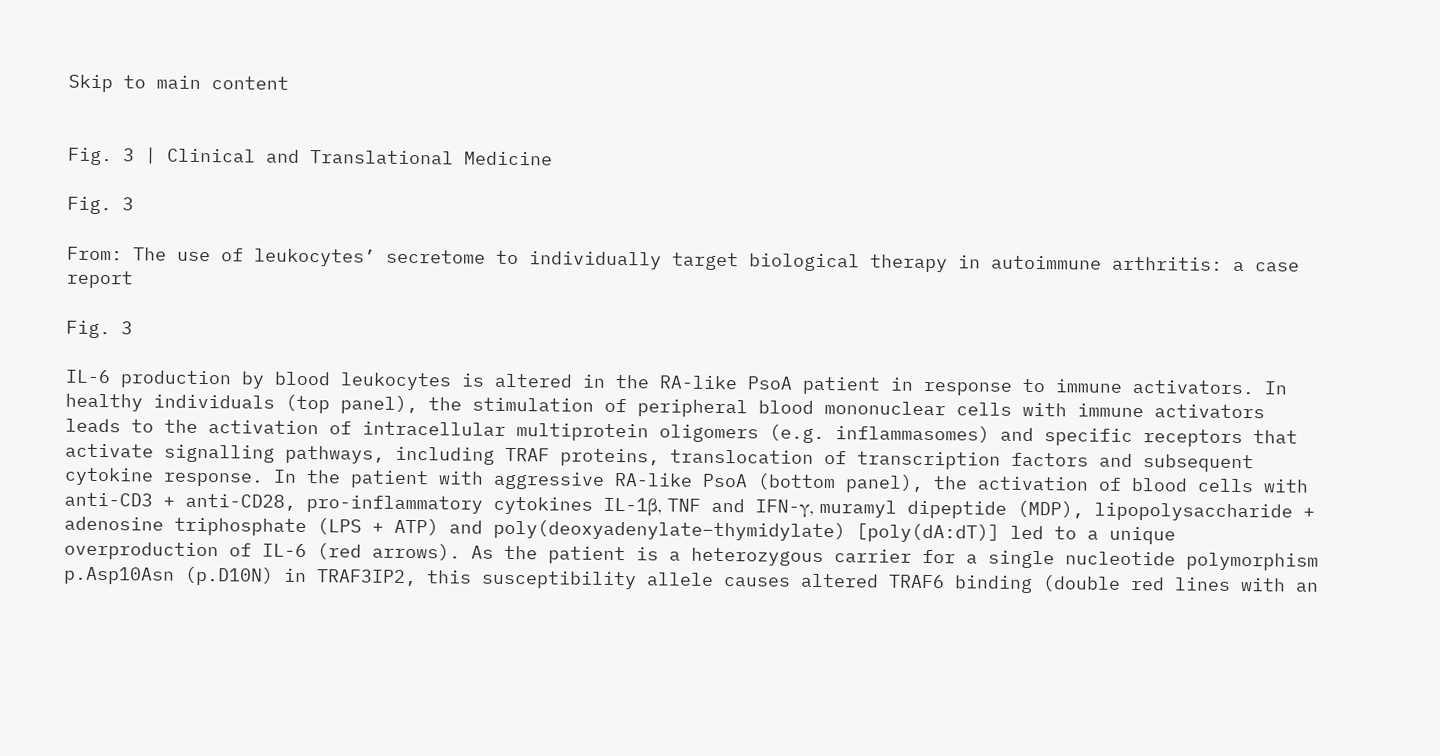Skip to main content


Fig. 3 | Clinical and Translational Medicine

Fig. 3

From: The use of leukocytes’ secretome to individually target biological therapy in autoimmune arthritis: a case report

Fig. 3

IL-6 production by blood leukocytes is altered in the RA-like PsoA patient in response to immune activators. In healthy individuals (top panel), the stimulation of peripheral blood mononuclear cells with immune activators leads to the activation of intracellular multiprotein oligomers (e.g. inflammasomes) and specific receptors that activate signalling pathways, including TRAF proteins, translocation of transcription factors and subsequent cytokine response. In the patient with aggressive RA-like PsoA (bottom panel), the activation of blood cells with anti-CD3 + anti-CD28, pro-inflammatory cytokines IL-1β, TNF and IFN-γ, muramyl dipeptide (MDP), lipopolysaccharide + adenosine triphosphate (LPS + ATP) and poly(deoxyadenylate–thymidylate) [poly(dA:dT)] led to a unique overproduction of IL-6 (red arrows). As the patient is a heterozygous carrier for a single nucleotide polymorphism p.Asp10Asn (p.D10N) in TRAF3IP2, this susceptibility allele causes altered TRAF6 binding (double red lines with an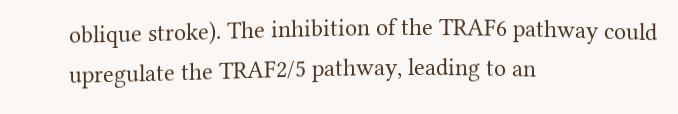oblique stroke). The inhibition of the TRAF6 pathway could upregulate the TRAF2/5 pathway, leading to an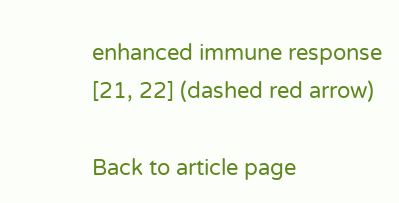enhanced immune response [21, 22] (dashed red arrow)

Back to article page